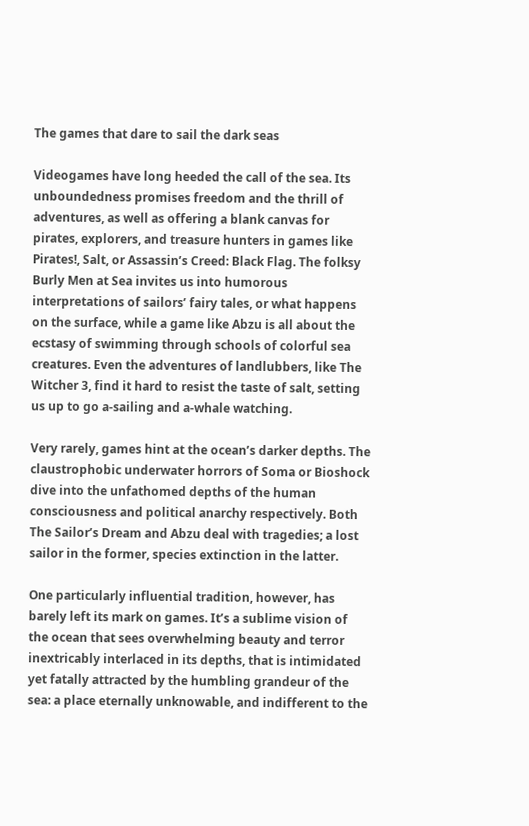The games that dare to sail the dark seas

Videogames have long heeded the call of the sea. Its unboundedness promises freedom and the thrill of adventures, as well as offering a blank canvas for pirates, explorers, and treasure hunters in games like Pirates!, Salt, or Assassin’s Creed: Black Flag. The folksy Burly Men at Sea invites us into humorous interpretations of sailors’ fairy tales, or what happens on the surface, while a game like Abzu is all about the ecstasy of swimming through schools of colorful sea creatures. Even the adventures of landlubbers, like The Witcher 3, find it hard to resist the taste of salt, setting us up to go a-sailing and a-whale watching.

Very rarely, games hint at the ocean’s darker depths. The claustrophobic underwater horrors of Soma or Bioshock dive into the unfathomed depths of the human consciousness and political anarchy respectively. Both The Sailor’s Dream and Abzu deal with tragedies; a lost sailor in the former, species extinction in the latter.

One particularly influential tradition, however, has barely left its mark on games. It’s a sublime vision of the ocean that sees overwhelming beauty and terror inextricably interlaced in its depths, that is intimidated yet fatally attracted by the humbling grandeur of the sea: a place eternally unknowable, and indifferent to the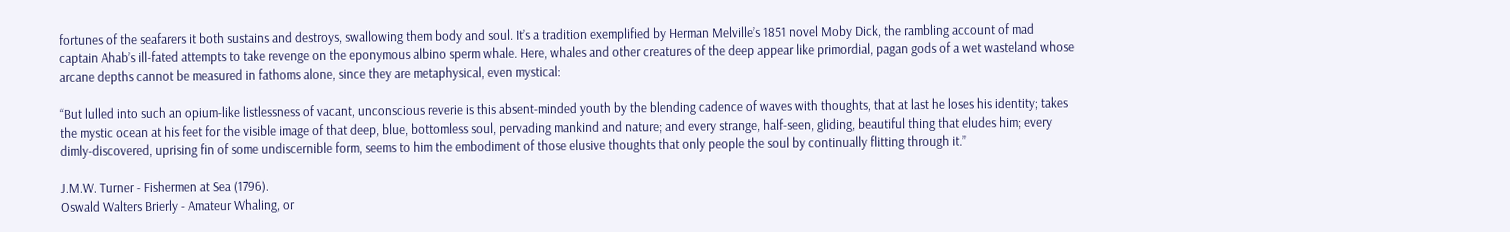fortunes of the seafarers it both sustains and destroys, swallowing them body and soul. It’s a tradition exemplified by Herman Melville’s 1851 novel Moby Dick, the rambling account of mad captain Ahab’s ill-fated attempts to take revenge on the eponymous albino sperm whale. Here, whales and other creatures of the deep appear like primordial, pagan gods of a wet wasteland whose arcane depths cannot be measured in fathoms alone, since they are metaphysical, even mystical:

“But lulled into such an opium-like listlessness of vacant, unconscious reverie is this absent-minded youth by the blending cadence of waves with thoughts, that at last he loses his identity; takes the mystic ocean at his feet for the visible image of that deep, blue, bottomless soul, pervading mankind and nature; and every strange, half-seen, gliding, beautiful thing that eludes him; every dimly-discovered, uprising fin of some undiscernible form, seems to him the embodiment of those elusive thoughts that only people the soul by continually flitting through it.”

J.M.W. Turner - Fishermen at Sea (1796).
Oswald Walters Brierly - Amateur Whaling, or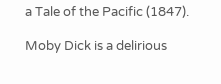a Tale of the Pacific (1847).

Moby Dick is a delirious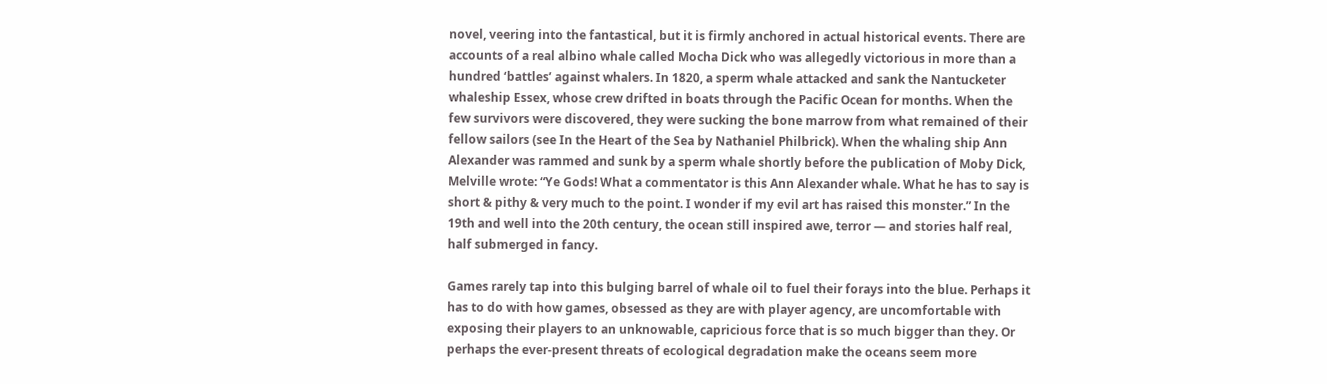novel, veering into the fantastical, but it is firmly anchored in actual historical events. There are accounts of a real albino whale called Mocha Dick who was allegedly victorious in more than a hundred ‘battles’ against whalers. In 1820, a sperm whale attacked and sank the Nantucketer whaleship Essex, whose crew drifted in boats through the Pacific Ocean for months. When the few survivors were discovered, they were sucking the bone marrow from what remained of their fellow sailors (see In the Heart of the Sea by Nathaniel Philbrick). When the whaling ship Ann Alexander was rammed and sunk by a sperm whale shortly before the publication of Moby Dick, Melville wrote: “Ye Gods! What a commentator is this Ann Alexander whale. What he has to say is short & pithy & very much to the point. I wonder if my evil art has raised this monster.” In the 19th and well into the 20th century, the ocean still inspired awe, terror — and stories half real, half submerged in fancy.

Games rarely tap into this bulging barrel of whale oil to fuel their forays into the blue. Perhaps it has to do with how games, obsessed as they are with player agency, are uncomfortable with exposing their players to an unknowable, capricious force that is so much bigger than they. Or perhaps the ever-present threats of ecological degradation make the oceans seem more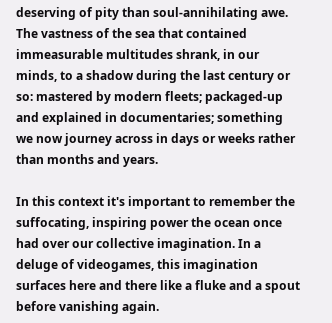deserving of pity than soul-annihilating awe. The vastness of the sea that contained immeasurable multitudes shrank, in our minds, to a shadow during the last century or so: mastered by modern fleets; packaged-up and explained in documentaries; something we now journey across in days or weeks rather than months and years.

In this context it's important to remember the suffocating, inspiring power the ocean once had over our collective imagination. In a deluge of videogames, this imagination surfaces here and there like a fluke and a spout before vanishing again.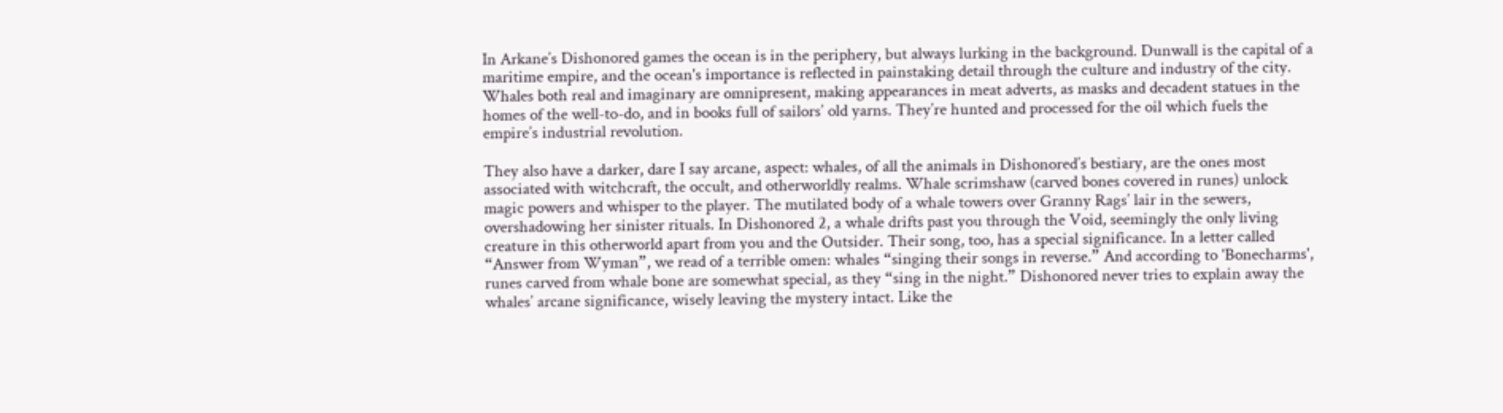In Arkane’s Dishonored games the ocean is in the periphery, but always lurking in the background. Dunwall is the capital of a maritime empire, and the ocean's importance is reflected in painstaking detail through the culture and industry of the city. Whales both real and imaginary are omnipresent, making appearances in meat adverts, as masks and decadent statues in the homes of the well-to-do, and in books full of sailors’ old yarns. They’re hunted and processed for the oil which fuels the empire’s industrial revolution.

They also have a darker, dare I say arcane, aspect: whales, of all the animals in Dishonored’s bestiary, are the ones most associated with witchcraft, the occult, and otherworldly realms. Whale scrimshaw (carved bones covered in runes) unlock magic powers and whisper to the player. The mutilated body of a whale towers over Granny Rags’ lair in the sewers, overshadowing her sinister rituals. In Dishonored 2, a whale drifts past you through the Void, seemingly the only living creature in this otherworld apart from you and the Outsider. Their song, too, has a special significance. In a letter called “Answer from Wyman”, we read of a terrible omen: whales “singing their songs in reverse.” And according to 'Bonecharms', runes carved from whale bone are somewhat special, as they “sing in the night.” Dishonored never tries to explain away the whales’ arcane significance, wisely leaving the mystery intact. Like the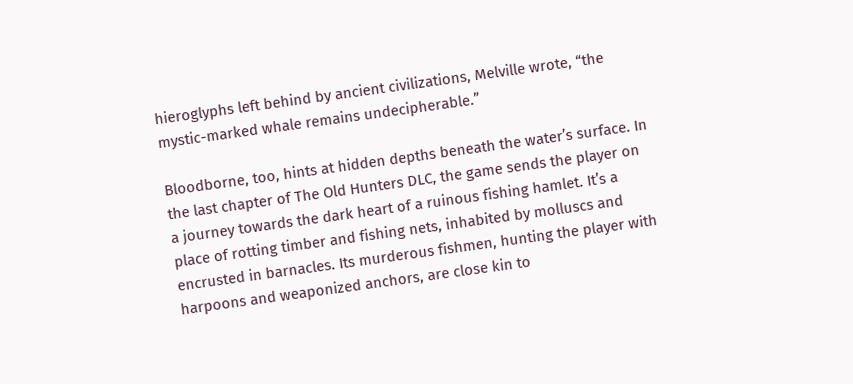hieroglyphs left behind by ancient civilizations, Melville wrote, “the mystic-marked whale remains undecipherable.”

Bloodborne, too, hints at hidden depths beneath the water’s surface. In the last chapter of The Old Hunters DLC, the game sends the player on a journey towards the dark heart of a ruinous fishing hamlet. It’s a place of rotting timber and fishing nets, inhabited by molluscs and encrusted in barnacles. Its murderous fishmen, hunting the player with harpoons and weaponized anchors, are close kin to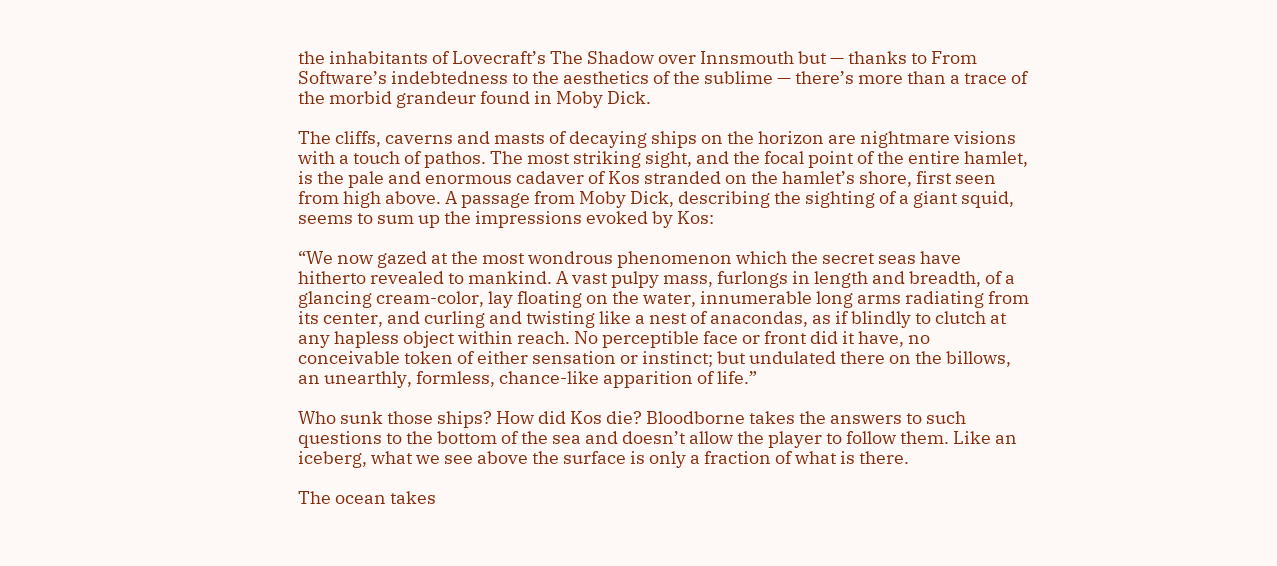the inhabitants of Lovecraft’s The Shadow over Innsmouth but — thanks to From Software’s indebtedness to the aesthetics of the sublime — there’s more than a trace of the morbid grandeur found in Moby Dick.

The cliffs, caverns and masts of decaying ships on the horizon are nightmare visions with a touch of pathos. The most striking sight, and the focal point of the entire hamlet, is the pale and enormous cadaver of Kos stranded on the hamlet’s shore, first seen from high above. A passage from Moby Dick, describing the sighting of a giant squid, seems to sum up the impressions evoked by Kos:

“We now gazed at the most wondrous phenomenon which the secret seas have hitherto revealed to mankind. A vast pulpy mass, furlongs in length and breadth, of a glancing cream-color, lay floating on the water, innumerable long arms radiating from its center, and curling and twisting like a nest of anacondas, as if blindly to clutch at any hapless object within reach. No perceptible face or front did it have, no conceivable token of either sensation or instinct; but undulated there on the billows, an unearthly, formless, chance-like apparition of life.”

Who sunk those ships? How did Kos die? Bloodborne takes the answers to such questions to the bottom of the sea and doesn’t allow the player to follow them. Like an iceberg, what we see above the surface is only a fraction of what is there.

The ocean takes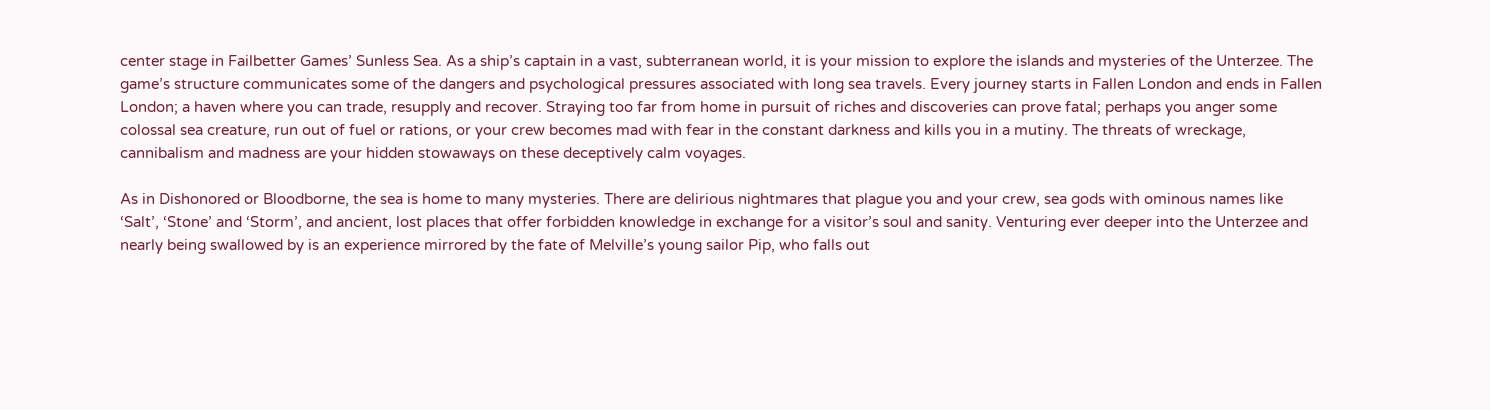center stage in Failbetter Games’ Sunless Sea. As a ship’s captain in a vast, subterranean world, it is your mission to explore the islands and mysteries of the Unterzee. The game’s structure communicates some of the dangers and psychological pressures associated with long sea travels. Every journey starts in Fallen London and ends in Fallen London; a haven where you can trade, resupply and recover. Straying too far from home in pursuit of riches and discoveries can prove fatal; perhaps you anger some colossal sea creature, run out of fuel or rations, or your crew becomes mad with fear in the constant darkness and kills you in a mutiny. The threats of wreckage, cannibalism and madness are your hidden stowaways on these deceptively calm voyages.

As in Dishonored or Bloodborne, the sea is home to many mysteries. There are delirious nightmares that plague you and your crew, sea gods with ominous names like ‘Salt’, ‘Stone’ and ‘Storm’, and ancient, lost places that offer forbidden knowledge in exchange for a visitor’s soul and sanity. Venturing ever deeper into the Unterzee and nearly being swallowed by is an experience mirrored by the fate of Melville’s young sailor Pip, who falls out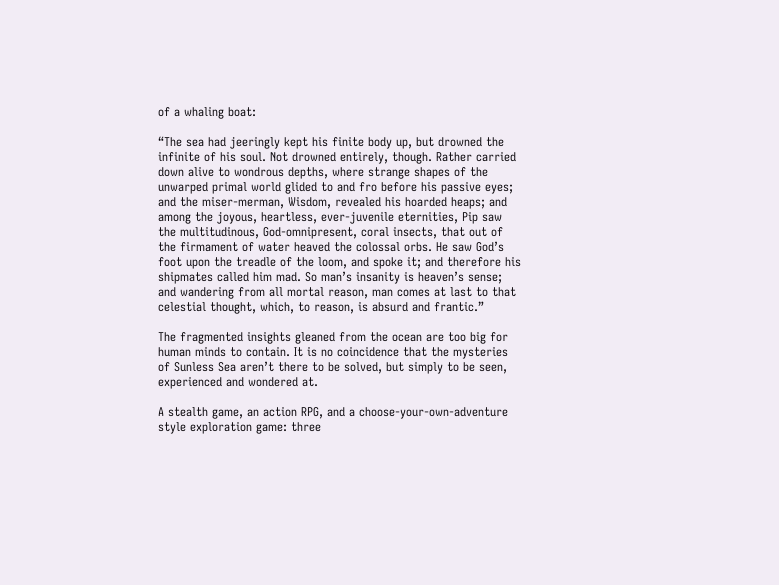of a whaling boat:

“The sea had jeeringly kept his finite body up, but drowned the infinite of his soul. Not drowned entirely, though. Rather carried down alive to wondrous depths, where strange shapes of the unwarped primal world glided to and fro before his passive eyes; and the miser-merman, Wisdom, revealed his hoarded heaps; and among the joyous, heartless, ever-juvenile eternities, Pip saw the multitudinous, God-omnipresent, coral insects, that out of the firmament of water heaved the colossal orbs. He saw God’s foot upon the treadle of the loom, and spoke it; and therefore his shipmates called him mad. So man’s insanity is heaven’s sense; and wandering from all mortal reason, man comes at last to that celestial thought, which, to reason, is absurd and frantic.”

The fragmented insights gleaned from the ocean are too big for human minds to contain. It is no coincidence that the mysteries of Sunless Sea aren’t there to be solved, but simply to be seen, experienced and wondered at.

A stealth game, an action RPG, and a choose-your-own-adventure style exploration game: three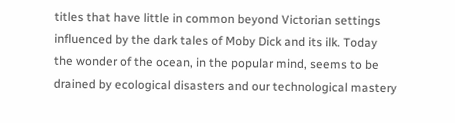titles that have little in common beyond Victorian settings influenced by the dark tales of Moby Dick and its ilk. Today the wonder of the ocean, in the popular mind, seems to be drained by ecological disasters and our technological mastery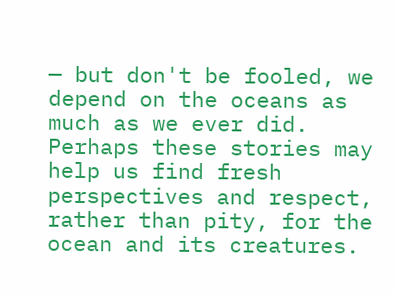— but don't be fooled, we depend on the oceans as much as we ever did. Perhaps these stories may help us find fresh perspectives and respect, rather than pity, for the ocean and its creatures.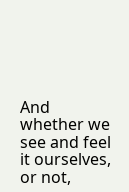And whether we see and feel it ourselves, or not,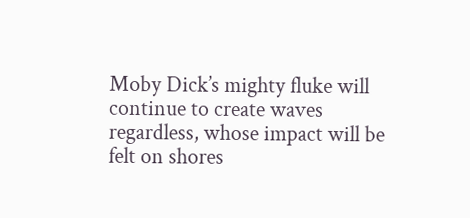Moby Dick’s mighty fluke will continue to create waves regardless, whose impact will be felt on shores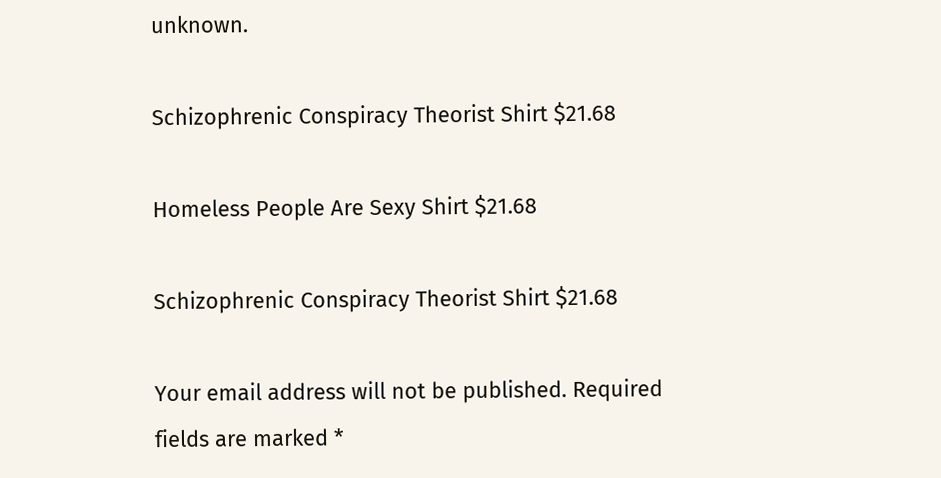unknown.

Schizophrenic Conspiracy Theorist Shirt $21.68

Homeless People Are Sexy Shirt $21.68

Schizophrenic Conspiracy Theorist Shirt $21.68

Your email address will not be published. Required fields are marked *